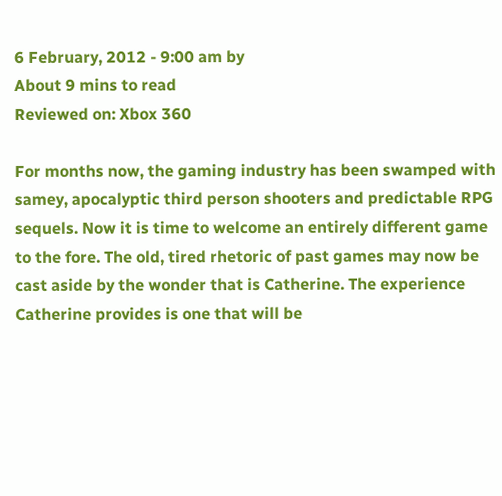6 February, 2012 - 9:00 am by
About 9 mins to read
Reviewed on: Xbox 360

For months now, the gaming industry has been swamped with samey, apocalyptic third person shooters and predictable RPG sequels. Now it is time to welcome an entirely different game to the fore. The old, tired rhetoric of past games may now be cast aside by the wonder that is Catherine. The experience Catherine provides is one that will be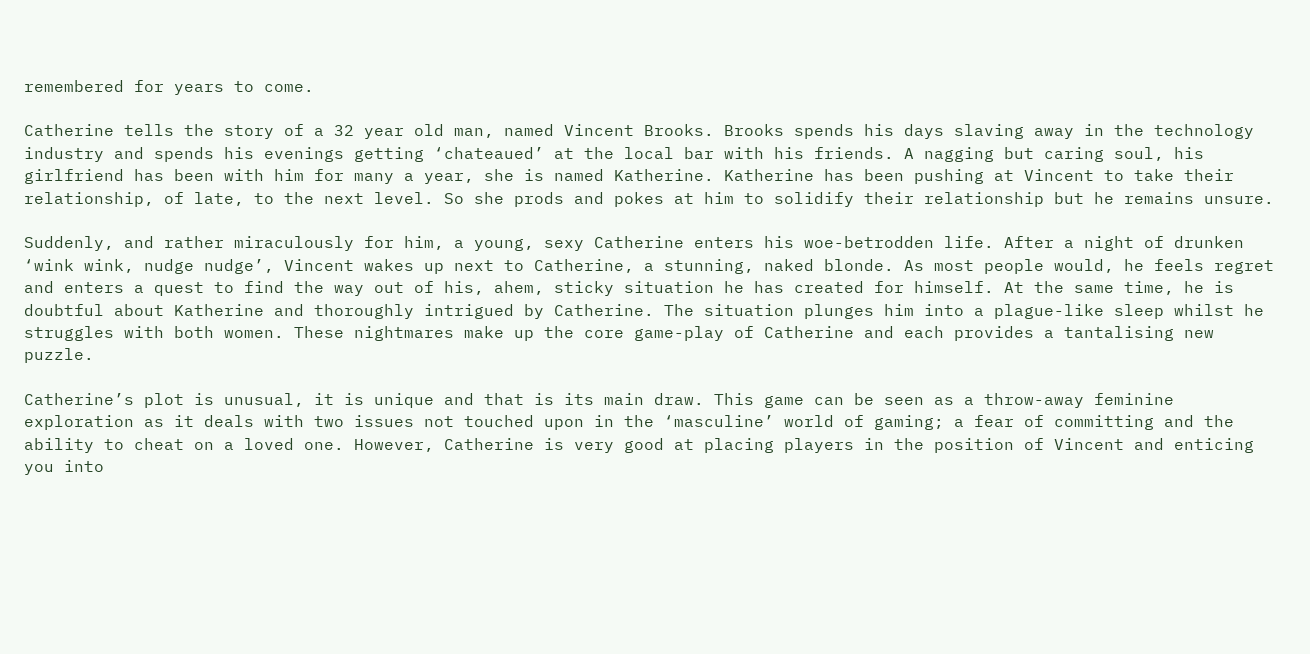remembered for years to come.

Catherine tells the story of a 32 year old man, named Vincent Brooks. Brooks spends his days slaving away in the technology industry and spends his evenings getting ‘chateaued’ at the local bar with his friends. A nagging but caring soul, his girlfriend has been with him for many a year, she is named Katherine. Katherine has been pushing at Vincent to take their relationship, of late, to the next level. So she prods and pokes at him to solidify their relationship but he remains unsure.

Suddenly, and rather miraculously for him, a young, sexy Catherine enters his woe-betrodden life. After a night of drunken ‘wink wink, nudge nudge’, Vincent wakes up next to Catherine, a stunning, naked blonde. As most people would, he feels regret and enters a quest to find the way out of his, ahem, sticky situation he has created for himself. At the same time, he is doubtful about Katherine and thoroughly intrigued by Catherine. The situation plunges him into a plague-like sleep whilst he struggles with both women. These nightmares make up the core game-play of Catherine and each provides a tantalising new puzzle.

Catherine’s plot is unusual, it is unique and that is its main draw. This game can be seen as a throw-away feminine exploration as it deals with two issues not touched upon in the ‘masculine’ world of gaming; a fear of committing and the ability to cheat on a loved one. However, Catherine is very good at placing players in the position of Vincent and enticing you into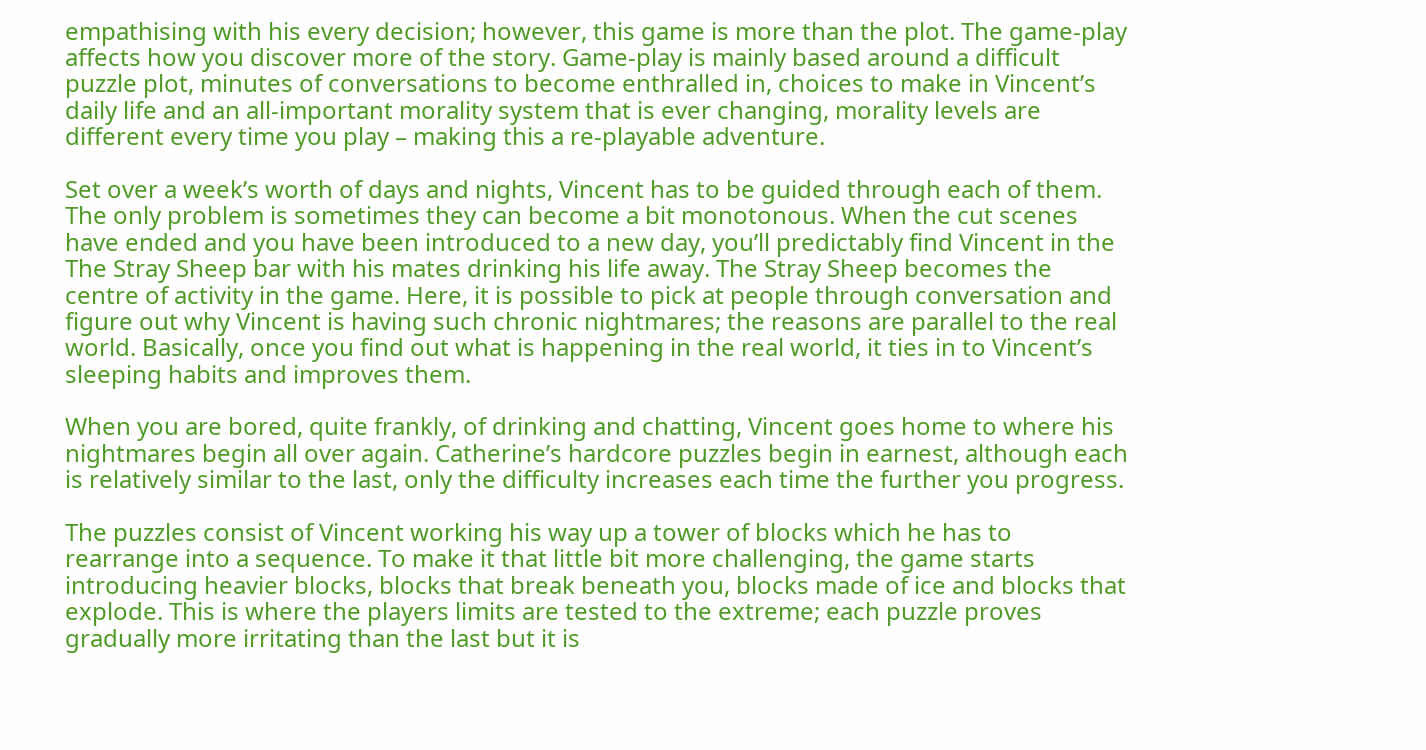empathising with his every decision; however, this game is more than the plot. The game-play affects how you discover more of the story. Game-play is mainly based around a difficult puzzle plot, minutes of conversations to become enthralled in, choices to make in Vincent’s daily life and an all-important morality system that is ever changing, morality levels are different every time you play – making this a re-playable adventure.

Set over a week’s worth of days and nights, Vincent has to be guided through each of them. The only problem is sometimes they can become a bit monotonous. When the cut scenes have ended and you have been introduced to a new day, you’ll predictably find Vincent in the The Stray Sheep bar with his mates drinking his life away. The Stray Sheep becomes the centre of activity in the game. Here, it is possible to pick at people through conversation and figure out why Vincent is having such chronic nightmares; the reasons are parallel to the real world. Basically, once you find out what is happening in the real world, it ties in to Vincent’s sleeping habits and improves them.

When you are bored, quite frankly, of drinking and chatting, Vincent goes home to where his nightmares begin all over again. Catherine’s hardcore puzzles begin in earnest, although each is relatively similar to the last, only the difficulty increases each time the further you progress.

The puzzles consist of Vincent working his way up a tower of blocks which he has to rearrange into a sequence. To make it that little bit more challenging, the game starts introducing heavier blocks, blocks that break beneath you, blocks made of ice and blocks that explode. This is where the players limits are tested to the extreme; each puzzle proves gradually more irritating than the last but it is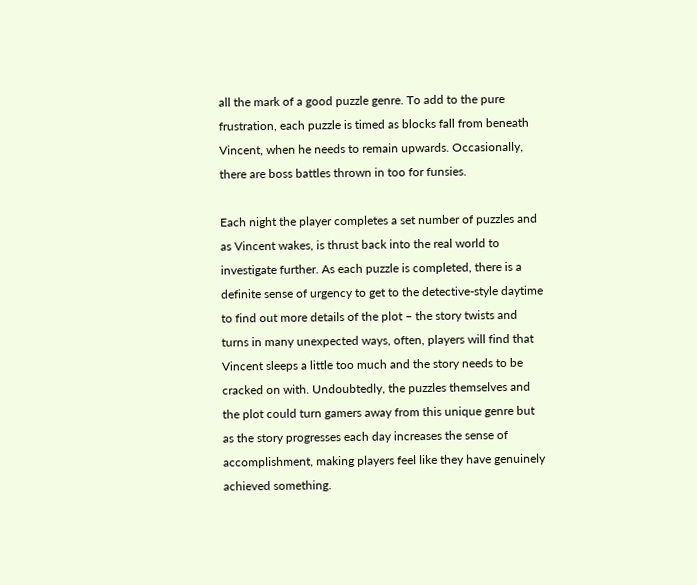all the mark of a good puzzle genre. To add to the pure frustration, each puzzle is timed as blocks fall from beneath Vincent, when he needs to remain upwards. Occasionally, there are boss battles thrown in too for funsies.

Each night the player completes a set number of puzzles and as Vincent wakes, is thrust back into the real world to investigate further. As each puzzle is completed, there is a definite sense of urgency to get to the detective-style daytime to find out more details of the plot – the story twists and turns in many unexpected ways, often, players will find that Vincent sleeps a little too much and the story needs to be cracked on with. Undoubtedly, the puzzles themselves and the plot could turn gamers away from this unique genre but as the story progresses each day increases the sense of accomplishment, making players feel like they have genuinely achieved something.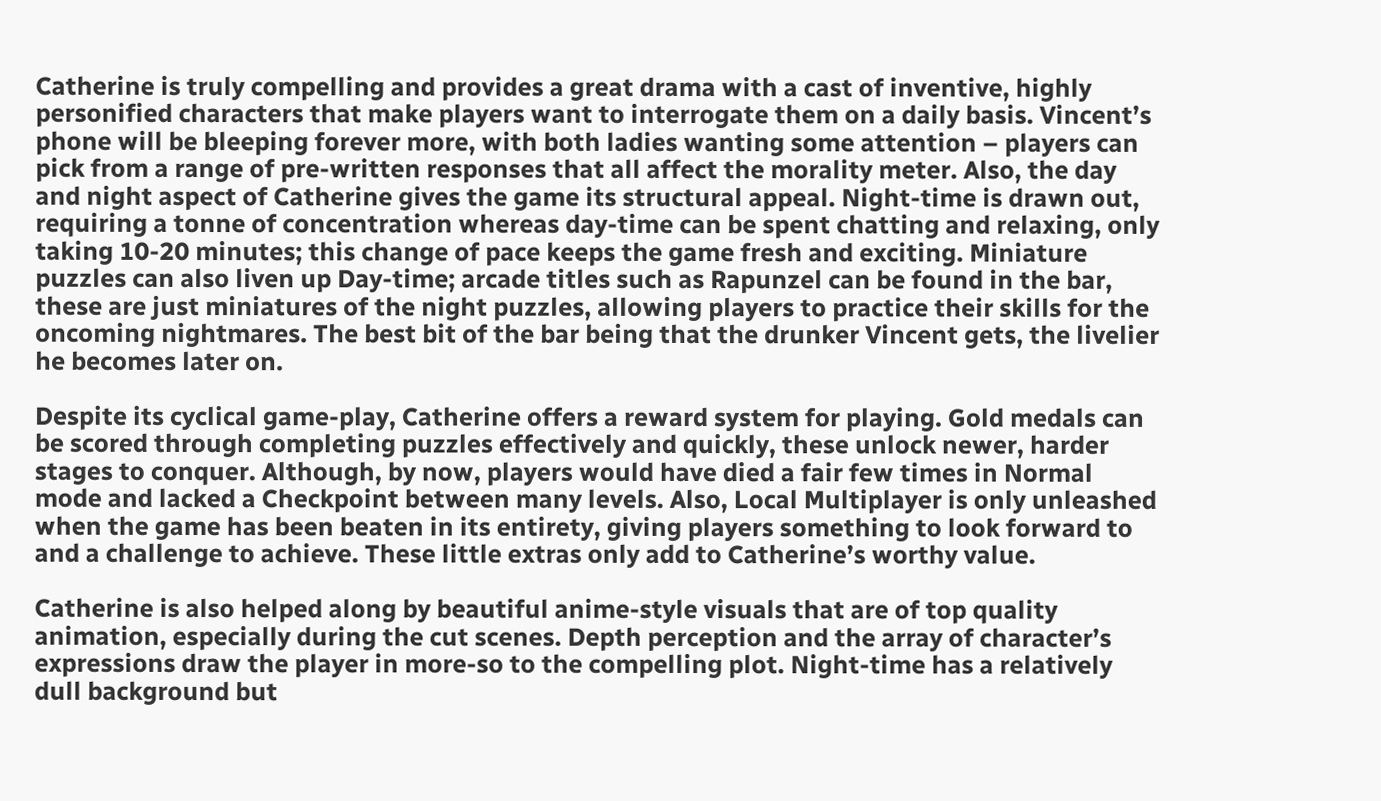Catherine is truly compelling and provides a great drama with a cast of inventive, highly personified characters that make players want to interrogate them on a daily basis. Vincent’s phone will be bleeping forever more, with both ladies wanting some attention – players can pick from a range of pre-written responses that all affect the morality meter. Also, the day and night aspect of Catherine gives the game its structural appeal. Night-time is drawn out, requiring a tonne of concentration whereas day-time can be spent chatting and relaxing, only taking 10-20 minutes; this change of pace keeps the game fresh and exciting. Miniature puzzles can also liven up Day-time; arcade titles such as Rapunzel can be found in the bar, these are just miniatures of the night puzzles, allowing players to practice their skills for the oncoming nightmares. The best bit of the bar being that the drunker Vincent gets, the livelier he becomes later on.

Despite its cyclical game-play, Catherine offers a reward system for playing. Gold medals can be scored through completing puzzles effectively and quickly, these unlock newer, harder stages to conquer. Although, by now, players would have died a fair few times in Normal mode and lacked a Checkpoint between many levels. Also, Local Multiplayer is only unleashed when the game has been beaten in its entirety, giving players something to look forward to and a challenge to achieve. These little extras only add to Catherine’s worthy value.

Catherine is also helped along by beautiful anime-style visuals that are of top quality animation, especially during the cut scenes. Depth perception and the array of character’s expressions draw the player in more-so to the compelling plot. Night-time has a relatively dull background but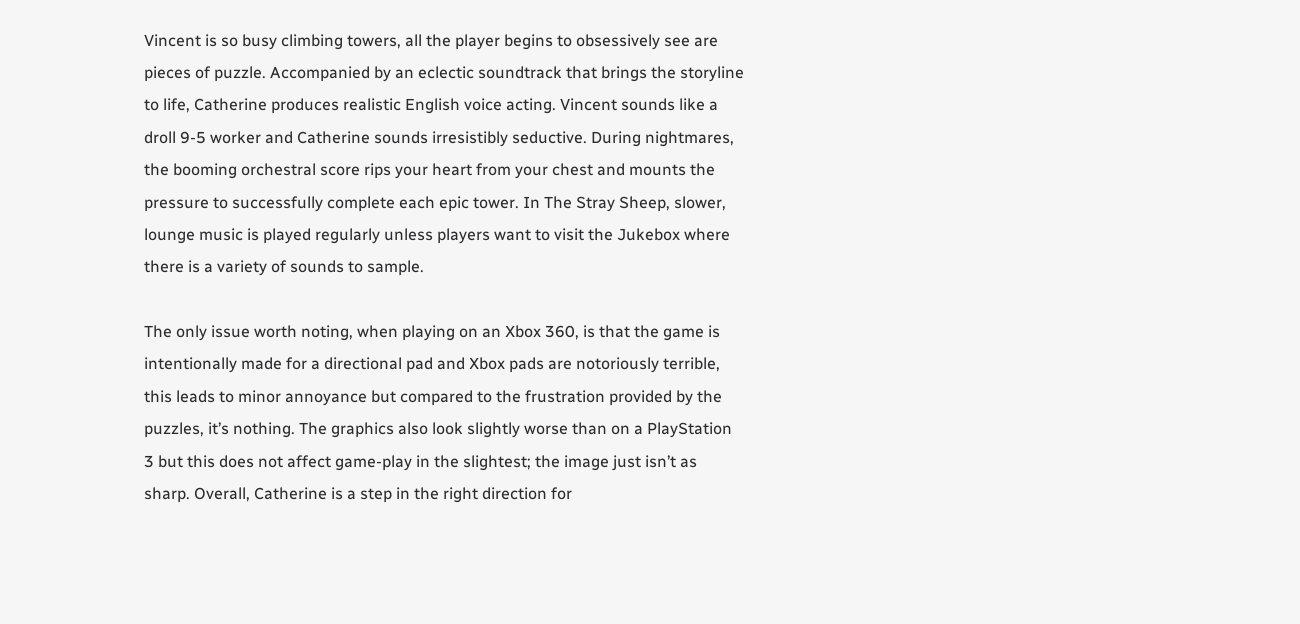Vincent is so busy climbing towers, all the player begins to obsessively see are pieces of puzzle. Accompanied by an eclectic soundtrack that brings the storyline to life, Catherine produces realistic English voice acting. Vincent sounds like a droll 9-5 worker and Catherine sounds irresistibly seductive. During nightmares, the booming orchestral score rips your heart from your chest and mounts the pressure to successfully complete each epic tower. In The Stray Sheep, slower, lounge music is played regularly unless players want to visit the Jukebox where there is a variety of sounds to sample.

The only issue worth noting, when playing on an Xbox 360, is that the game is intentionally made for a directional pad and Xbox pads are notoriously terrible, this leads to minor annoyance but compared to the frustration provided by the puzzles, it’s nothing. The graphics also look slightly worse than on a PlayStation 3 but this does not affect game-play in the slightest; the image just isn’t as sharp. Overall, Catherine is a step in the right direction for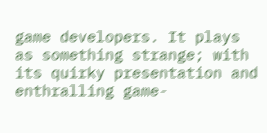game developers. It plays as something strange; with its quirky presentation and enthralling game-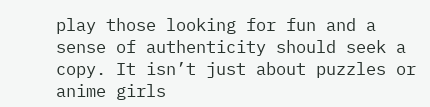play those looking for fun and a sense of authenticity should seek a copy. It isn’t just about puzzles or anime girls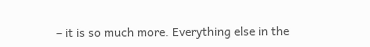– it is so much more. Everything else in the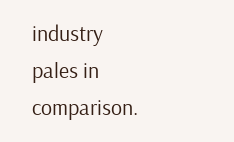industry pales in comparison.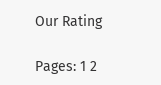Our Rating

Pages: 1 2